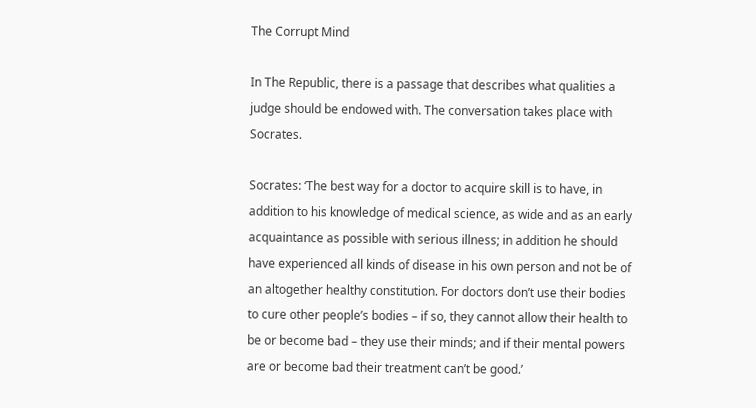The Corrupt Mind

In The Republic, there is a passage that describes what qualities a judge should be endowed with. The conversation takes place with Socrates.

Socrates: ‘The best way for a doctor to acquire skill is to have, in addition to his knowledge of medical science, as wide and as an early acquaintance as possible with serious illness; in addition he should have experienced all kinds of disease in his own person and not be of an altogether healthy constitution. For doctors don’t use their bodies to cure other people’s bodies – if so, they cannot allow their health to be or become bad – they use their minds; and if their mental powers are or become bad their treatment can’t be good.’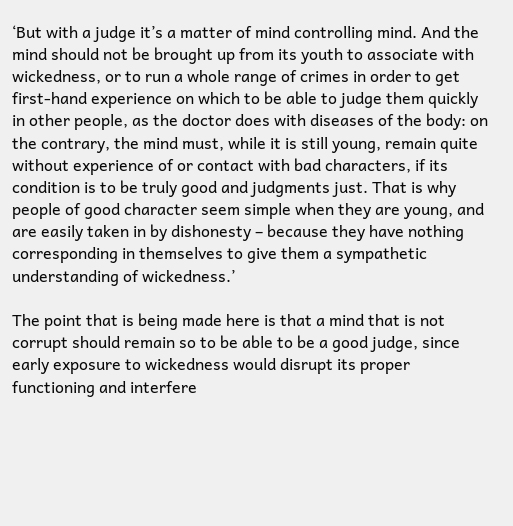‘But with a judge it’s a matter of mind controlling mind. And the mind should not be brought up from its youth to associate with wickedness, or to run a whole range of crimes in order to get first-hand experience on which to be able to judge them quickly in other people, as the doctor does with diseases of the body: on the contrary, the mind must, while it is still young, remain quite without experience of or contact with bad characters, if its condition is to be truly good and judgments just. That is why people of good character seem simple when they are young, and are easily taken in by dishonesty – because they have nothing corresponding in themselves to give them a sympathetic understanding of wickedness.’

The point that is being made here is that a mind that is not corrupt should remain so to be able to be a good judge, since early exposure to wickedness would disrupt its proper functioning and interfere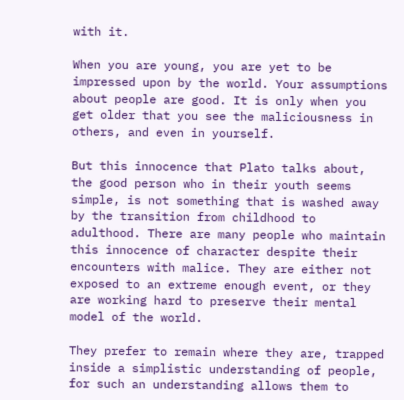with it.

When you are young, you are yet to be impressed upon by the world. Your assumptions about people are good. It is only when you get older that you see the maliciousness in others, and even in yourself.

But this innocence that Plato talks about, the good person who in their youth seems simple, is not something that is washed away by the transition from childhood to adulthood. There are many people who maintain this innocence of character despite their encounters with malice. They are either not exposed to an extreme enough event, or they are working hard to preserve their mental model of the world.

They prefer to remain where they are, trapped inside a simplistic understanding of people, for such an understanding allows them to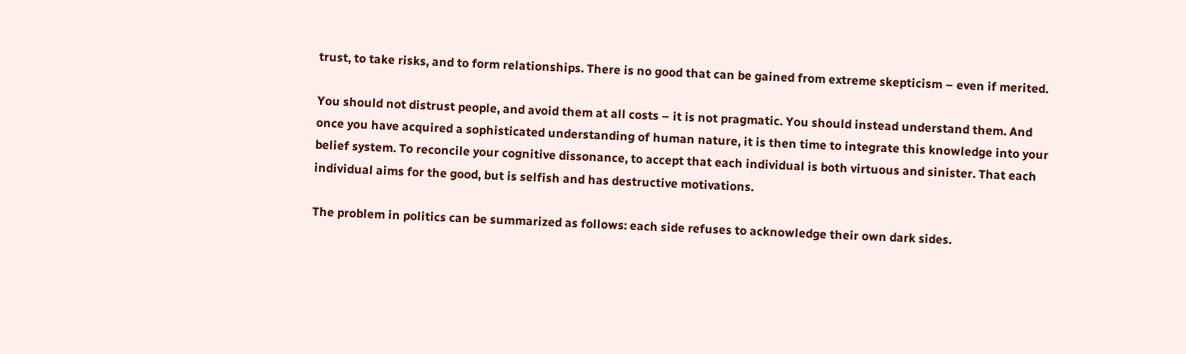trust, to take risks, and to form relationships. There is no good that can be gained from extreme skepticism – even if merited.

You should not distrust people, and avoid them at all costs – it is not pragmatic. You should instead understand them. And once you have acquired a sophisticated understanding of human nature, it is then time to integrate this knowledge into your belief system. To reconcile your cognitive dissonance, to accept that each individual is both virtuous and sinister. That each individual aims for the good, but is selfish and has destructive motivations.

The problem in politics can be summarized as follows: each side refuses to acknowledge their own dark sides.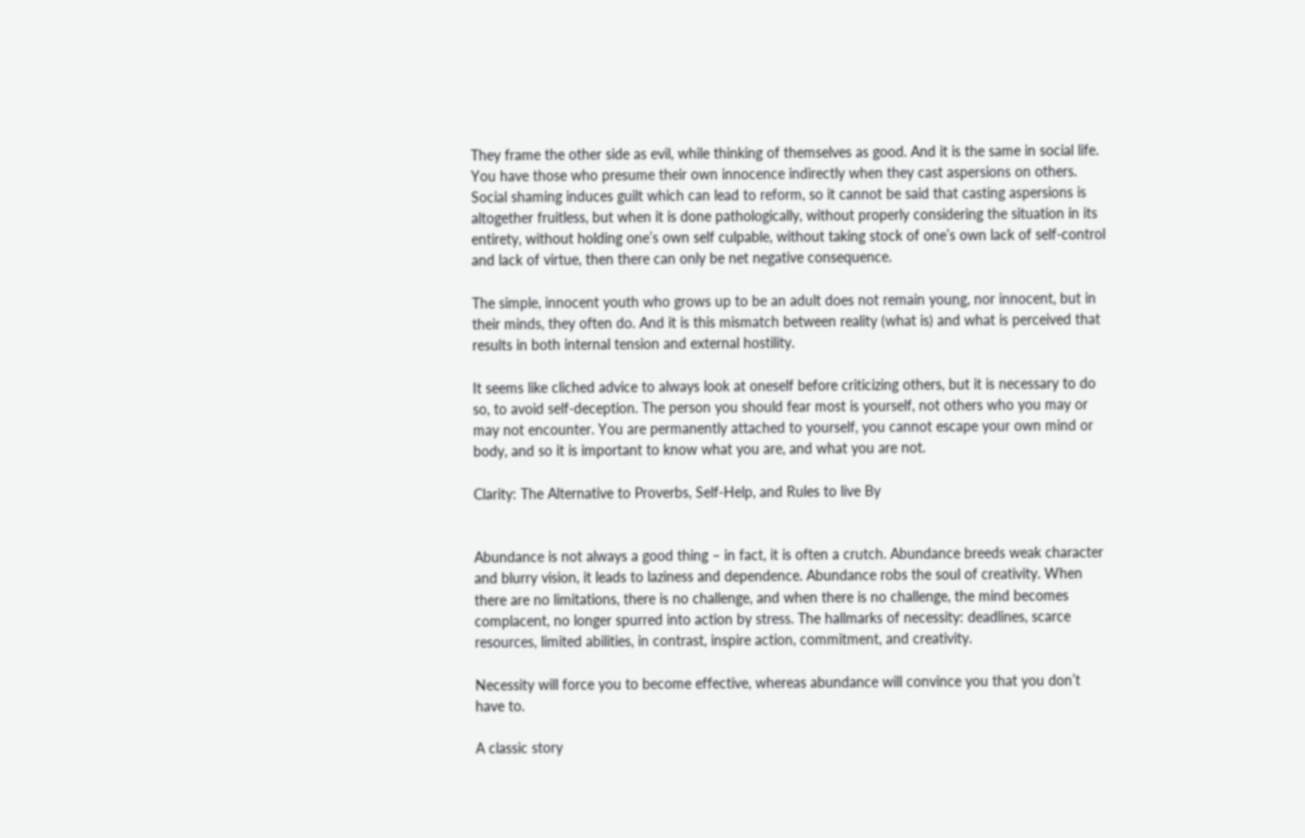They frame the other side as evil, while thinking of themselves as good. And it is the same in social life. You have those who presume their own innocence indirectly when they cast aspersions on others. Social shaming induces guilt which can lead to reform, so it cannot be said that casting aspersions is altogether fruitless, but when it is done pathologically, without properly considering the situation in its entirety, without holding one’s own self culpable, without taking stock of one’s own lack of self-control and lack of virtue, then there can only be net negative consequence.

The simple, innocent youth who grows up to be an adult does not remain young, nor innocent, but in their minds, they often do. And it is this mismatch between reality (what is) and what is perceived that results in both internal tension and external hostility.

It seems like cliched advice to always look at oneself before criticizing others, but it is necessary to do so, to avoid self-deception. The person you should fear most is yourself, not others who you may or may not encounter. You are permanently attached to yourself, you cannot escape your own mind or body, and so it is important to know what you are, and what you are not.

Clarity: The Alternative to Proverbs, Self-Help, and Rules to live By


Abundance is not always a good thing – in fact, it is often a crutch. Abundance breeds weak character and blurry vision, it leads to laziness and dependence. Abundance robs the soul of creativity. When there are no limitations, there is no challenge, and when there is no challenge, the mind becomes complacent, no longer spurred into action by stress. The hallmarks of necessity: deadlines, scarce resources, limited abilities, in contrast, inspire action, commitment, and creativity.

Necessity will force you to become effective, whereas abundance will convince you that you don’t have to.

A classic story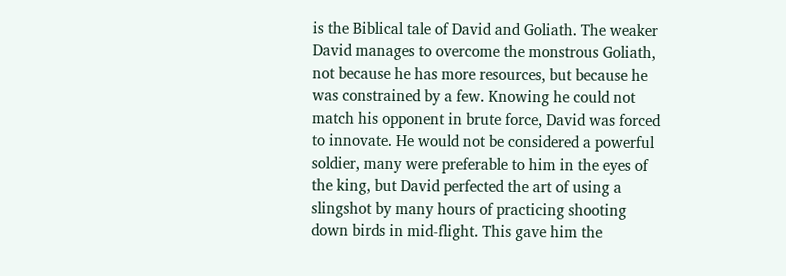is the Biblical tale of David and Goliath. The weaker David manages to overcome the monstrous Goliath, not because he has more resources, but because he was constrained by a few. Knowing he could not match his opponent in brute force, David was forced to innovate. He would not be considered a powerful soldier, many were preferable to him in the eyes of the king, but David perfected the art of using a slingshot by many hours of practicing shooting down birds in mid-flight. This gave him the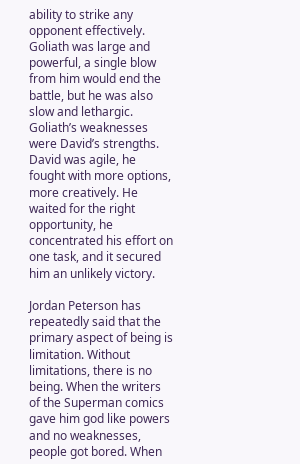ability to strike any opponent effectively. Goliath was large and powerful, a single blow from him would end the battle, but he was also slow and lethargic. Goliath’s weaknesses were David’s strengths. David was agile, he fought with more options, more creatively. He waited for the right opportunity, he concentrated his effort on one task, and it secured him an unlikely victory.

Jordan Peterson has repeatedly said that the primary aspect of being is limitation. Without limitations, there is no being. When the writers of the Superman comics gave him god like powers and no weaknesses, people got bored. When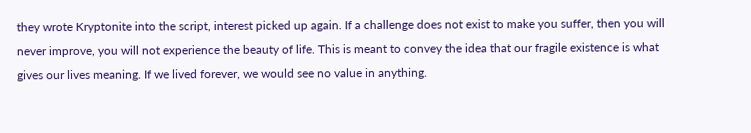they wrote Kryptonite into the script, interest picked up again. If a challenge does not exist to make you suffer, then you will never improve, you will not experience the beauty of life. This is meant to convey the idea that our fragile existence is what gives our lives meaning. If we lived forever, we would see no value in anything.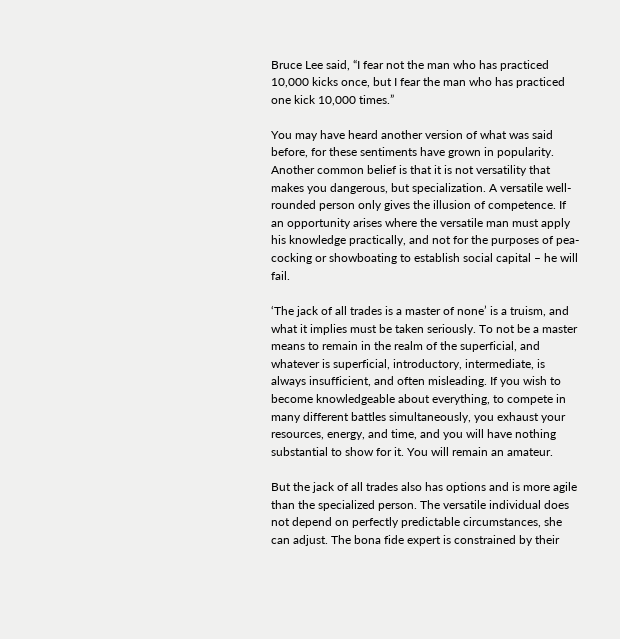Bruce Lee said, “I fear not the man who has practiced 10,000 kicks once, but I fear the man who has practiced one kick 10,000 times.”

You may have heard another version of what was said before, for these sentiments have grown in popularity. Another common belief is that it is not versatility that makes you dangerous, but specialization. A versatile well-rounded person only gives the illusion of competence. If an opportunity arises where the versatile man must apply his knowledge practically, and not for the purposes of pea-cocking or showboating to establish social capital – he will fail.

‘The jack of all trades is a master of none’ is a truism, and what it implies must be taken seriously. To not be a master means to remain in the realm of the superficial, and whatever is superficial, introductory, intermediate, is always insufficient, and often misleading. If you wish to become knowledgeable about everything, to compete in many different battles simultaneously, you exhaust your resources, energy, and time, and you will have nothing substantial to show for it. You will remain an amateur.

But the jack of all trades also has options and is more agile than the specialized person. The versatile individual does not depend on perfectly predictable circumstances, she can adjust. The bona fide expert is constrained by their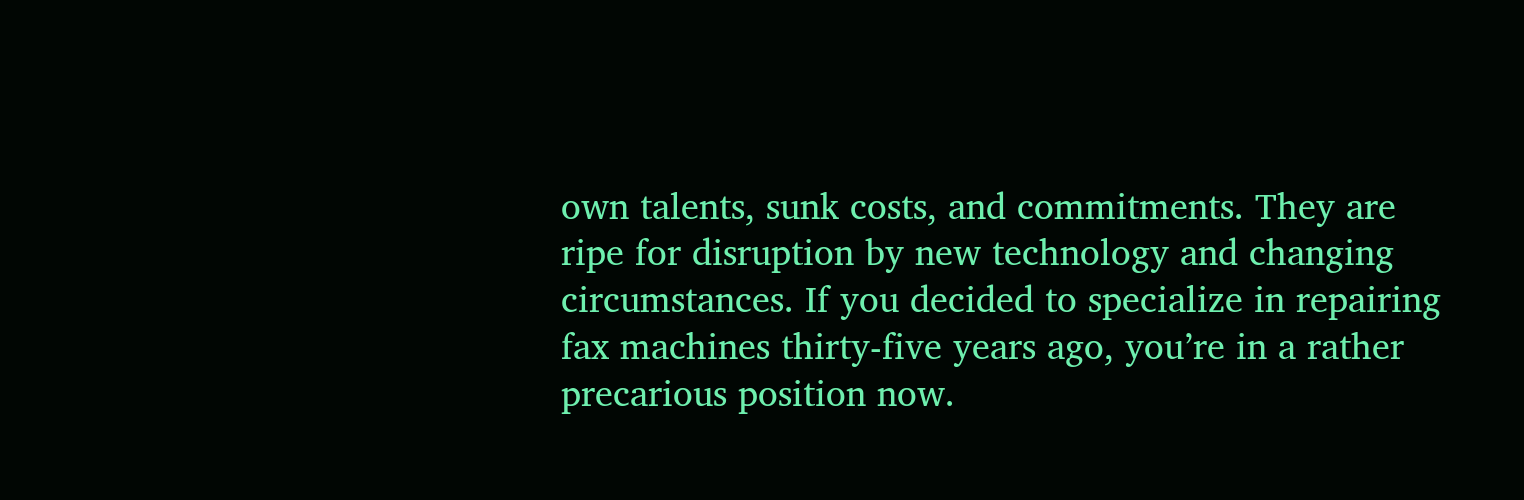own talents, sunk costs, and commitments. They are ripe for disruption by new technology and changing circumstances. If you decided to specialize in repairing fax machines thirty-five years ago, you’re in a rather precarious position now.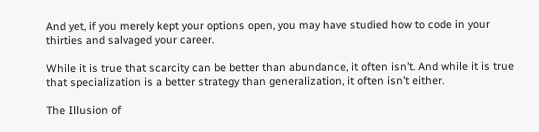And yet, if you merely kept your options open, you may have studied how to code in your thirties and salvaged your career.

While it is true that scarcity can be better than abundance, it often isn’t. And while it is true that specialization is a better strategy than generalization, it often isn’t either.

The Illusion of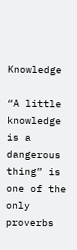Knowledge

“A little knowledge is a dangerous thing” is one of the only proverbs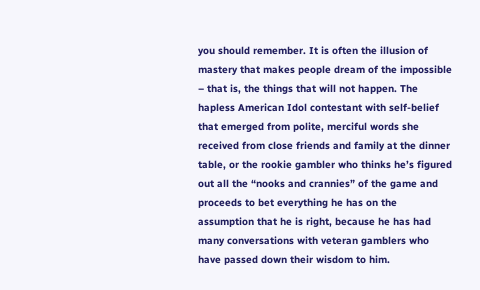you should remember. It is often the illusion of mastery that makes people dream of the impossible – that is, the things that will not happen. The hapless American Idol contestant with self-belief that emerged from polite, merciful words she received from close friends and family at the dinner table, or the rookie gambler who thinks he’s figured out all the “nooks and crannies” of the game and proceeds to bet everything he has on the assumption that he is right, because he has had many conversations with veteran gamblers who have passed down their wisdom to him.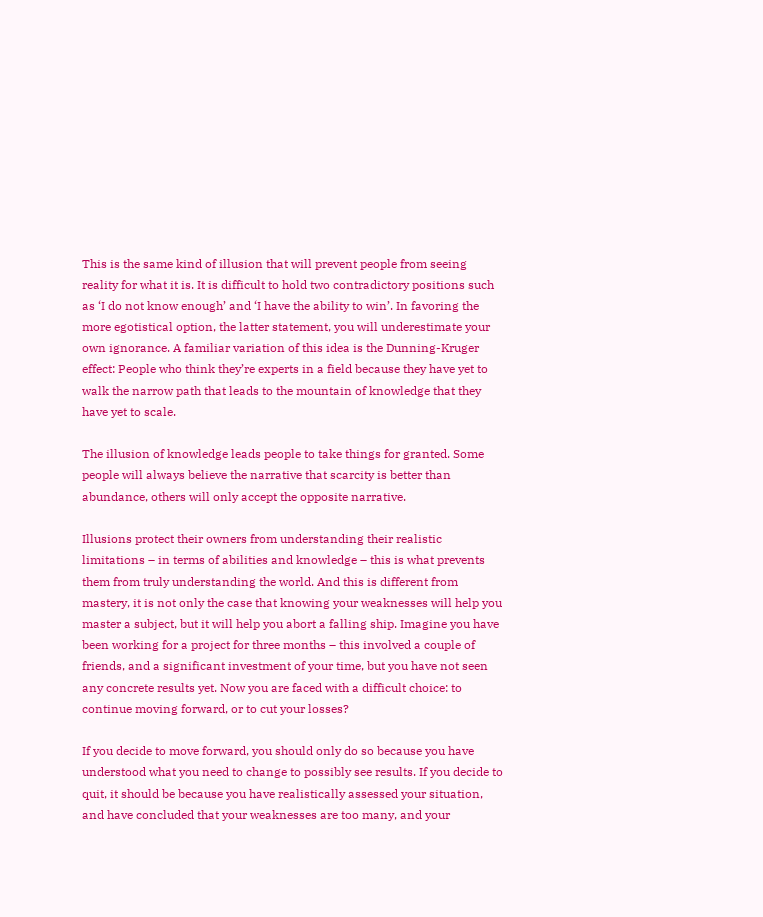This is the same kind of illusion that will prevent people from seeing reality for what it is. It is difficult to hold two contradictory positions such as ‘I do not know enough’ and ‘I have the ability to win’. In favoring the more egotistical option, the latter statement, you will underestimate your own ignorance. A familiar variation of this idea is the Dunning-Kruger effect: People who think they’re experts in a field because they have yet to walk the narrow path that leads to the mountain of knowledge that they have yet to scale.

The illusion of knowledge leads people to take things for granted. Some people will always believe the narrative that scarcity is better than abundance, others will only accept the opposite narrative.

Illusions protect their owners from understanding their realistic limitations – in terms of abilities and knowledge – this is what prevents them from truly understanding the world. And this is different from mastery, it is not only the case that knowing your weaknesses will help you master a subject, but it will help you abort a falling ship. Imagine you have been working for a project for three months – this involved a couple of friends, and a significant investment of your time, but you have not seen any concrete results yet. Now you are faced with a difficult choice: to continue moving forward, or to cut your losses?

If you decide to move forward, you should only do so because you have understood what you need to change to possibly see results. If you decide to quit, it should be because you have realistically assessed your situation, and have concluded that your weaknesses are too many, and your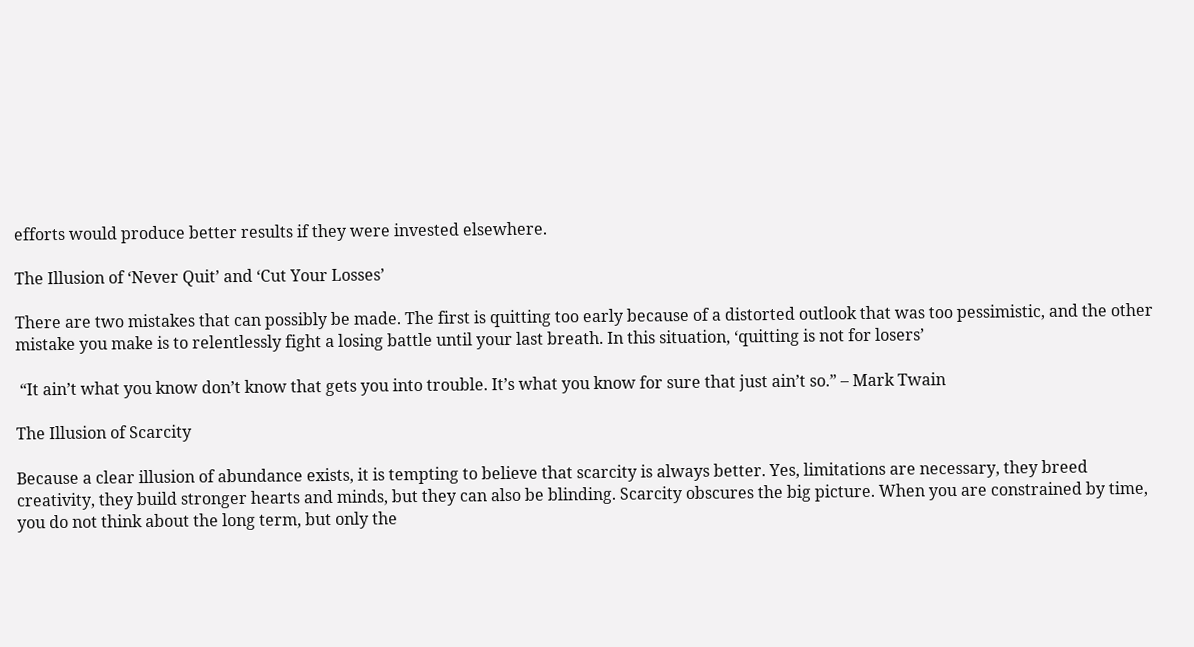efforts would produce better results if they were invested elsewhere.

The Illusion of ‘Never Quit’ and ‘Cut Your Losses’

There are two mistakes that can possibly be made. The first is quitting too early because of a distorted outlook that was too pessimistic, and the other mistake you make is to relentlessly fight a losing battle until your last breath. In this situation, ‘quitting is not for losers’

 “It ain’t what you know don’t know that gets you into trouble. It’s what you know for sure that just ain’t so.” – Mark Twain

The Illusion of Scarcity

Because a clear illusion of abundance exists, it is tempting to believe that scarcity is always better. Yes, limitations are necessary, they breed creativity, they build stronger hearts and minds, but they can also be blinding. Scarcity obscures the big picture. When you are constrained by time, you do not think about the long term, but only the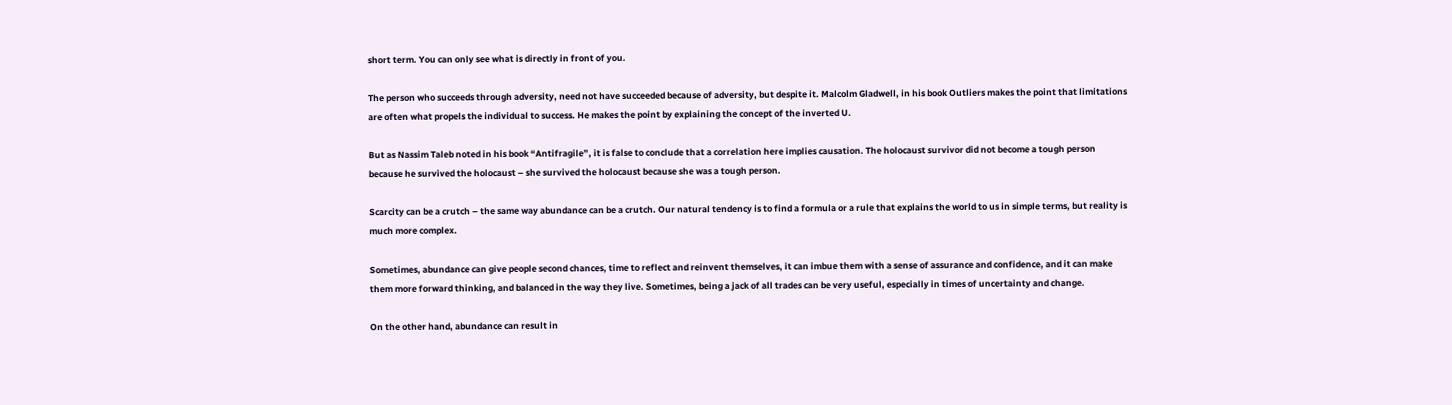short term. You can only see what is directly in front of you.

The person who succeeds through adversity, need not have succeeded because of adversity, but despite it. Malcolm Gladwell, in his book Outliers makes the point that limitations are often what propels the individual to success. He makes the point by explaining the concept of the inverted U.

But as Nassim Taleb noted in his book “Antifragile”, it is false to conclude that a correlation here implies causation. The holocaust survivor did not become a tough person because he survived the holocaust – she survived the holocaust because she was a tough person.

Scarcity can be a crutch – the same way abundance can be a crutch. Our natural tendency is to find a formula or a rule that explains the world to us in simple terms, but reality is much more complex.

Sometimes, abundance can give people second chances, time to reflect and reinvent themselves, it can imbue them with a sense of assurance and confidence, and it can make them more forward thinking, and balanced in the way they live. Sometimes, being a jack of all trades can be very useful, especially in times of uncertainty and change.

On the other hand, abundance can result in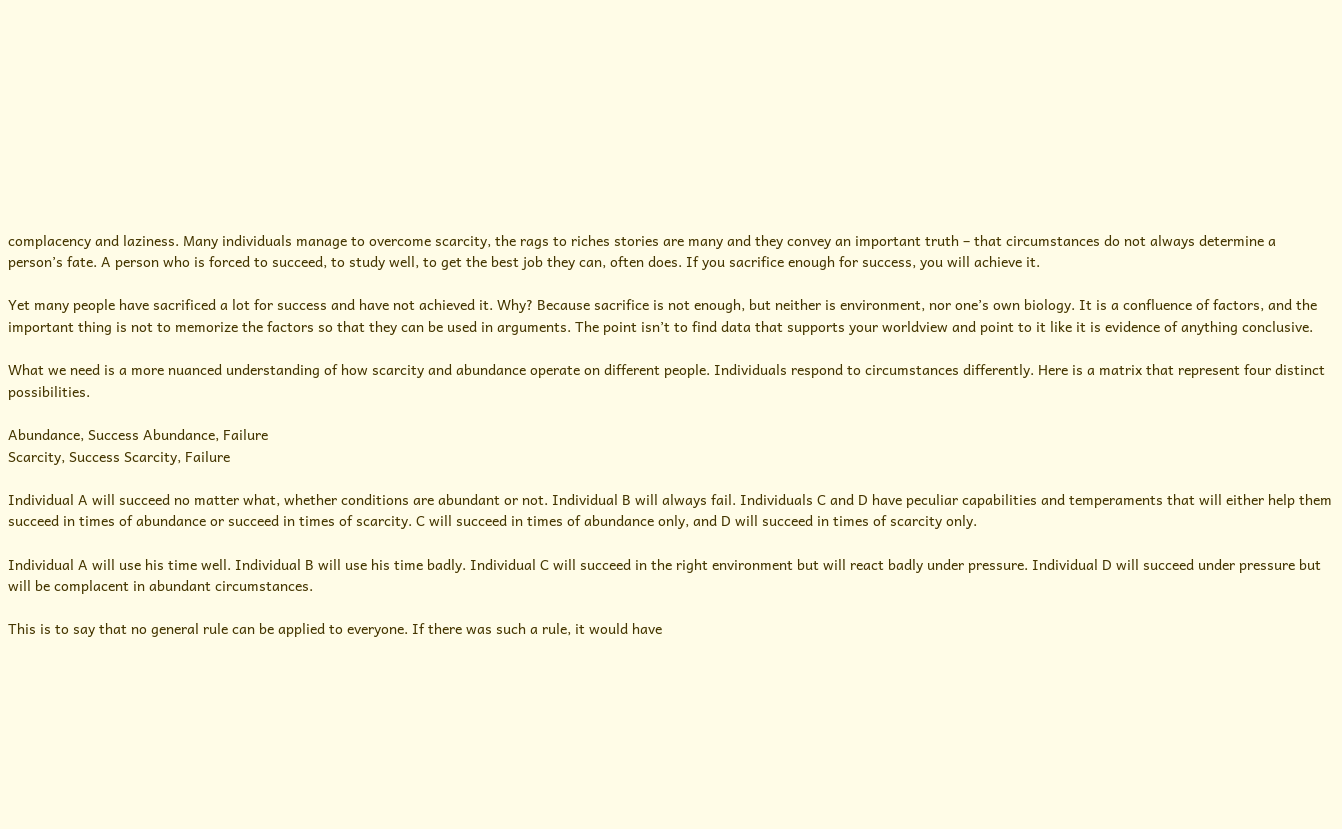complacency and laziness. Many individuals manage to overcome scarcity, the rags to riches stories are many and they convey an important truth – that circumstances do not always determine a person’s fate. A person who is forced to succeed, to study well, to get the best job they can, often does. If you sacrifice enough for success, you will achieve it.

Yet many people have sacrificed a lot for success and have not achieved it. Why? Because sacrifice is not enough, but neither is environment, nor one’s own biology. It is a confluence of factors, and the important thing is not to memorize the factors so that they can be used in arguments. The point isn’t to find data that supports your worldview and point to it like it is evidence of anything conclusive.

What we need is a more nuanced understanding of how scarcity and abundance operate on different people. Individuals respond to circumstances differently. Here is a matrix that represent four distinct possibilities.

Abundance, Success Abundance, Failure
Scarcity, Success Scarcity, Failure

Individual A will succeed no matter what, whether conditions are abundant or not. Individual B will always fail. Individuals C and D have peculiar capabilities and temperaments that will either help them succeed in times of abundance or succeed in times of scarcity. C will succeed in times of abundance only, and D will succeed in times of scarcity only.

Individual A will use his time well. Individual B will use his time badly. Individual C will succeed in the right environment but will react badly under pressure. Individual D will succeed under pressure but will be complacent in abundant circumstances.

This is to say that no general rule can be applied to everyone. If there was such a rule, it would have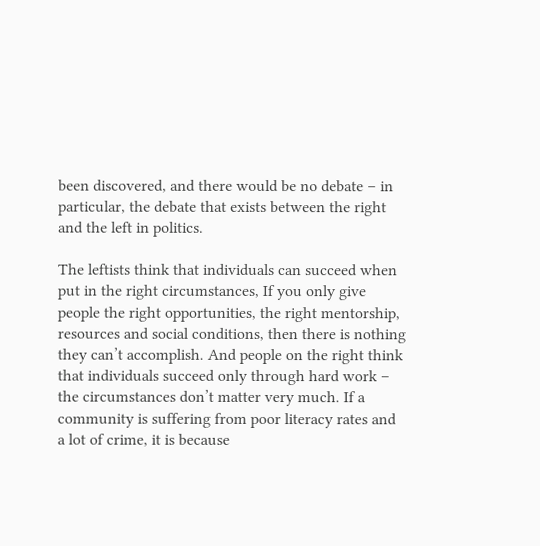been discovered, and there would be no debate – in particular, the debate that exists between the right and the left in politics.

The leftists think that individuals can succeed when put in the right circumstances, If you only give people the right opportunities, the right mentorship, resources and social conditions, then there is nothing they can’t accomplish. And people on the right think that individuals succeed only through hard work – the circumstances don’t matter very much. If a community is suffering from poor literacy rates and a lot of crime, it is because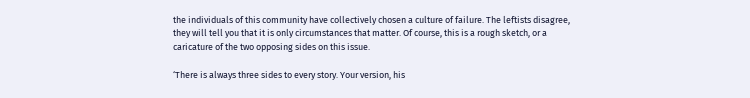the individuals of this community have collectively chosen a culture of failure. The leftists disagree, they will tell you that it is only circumstances that matter. Of course, this is a rough sketch, or a caricature of the two opposing sides on this issue.

‘There is always three sides to every story. Your version, his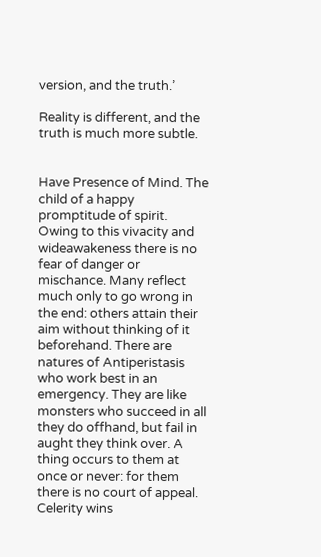version, and the truth.’

Reality is different, and the truth is much more subtle.


Have Presence of Mind. The child of a happy promptitude of spirit. Owing to this vivacity and wideawakeness there is no fear of danger or mischance. Many reflect much only to go wrong in the end: others attain their aim without thinking of it beforehand. There are natures of Antiperistasis who work best in an emergency. They are like monsters who succeed in all they do offhand, but fail in aught they think over. A thing occurs to them at once or never: for them there is no court of appeal. Celerity wins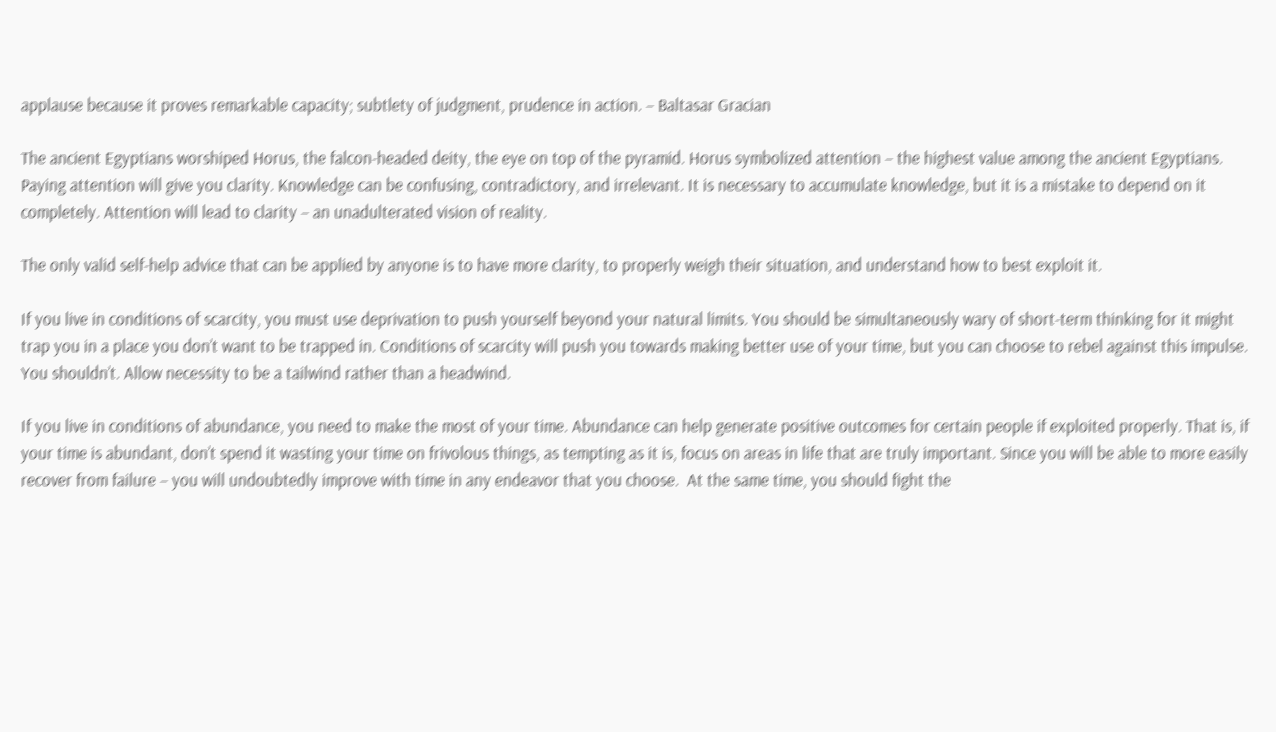applause because it proves remarkable capacity; subtlety of judgment, prudence in action. – Baltasar Gracian

The ancient Egyptians worshiped Horus, the falcon-headed deity, the eye on top of the pyramid. Horus symbolized attention – the highest value among the ancient Egyptians. Paying attention will give you clarity. Knowledge can be confusing, contradictory, and irrelevant. It is necessary to accumulate knowledge, but it is a mistake to depend on it completely. Attention will lead to clarity – an unadulterated vision of reality.

The only valid self-help advice that can be applied by anyone is to have more clarity, to properly weigh their situation, and understand how to best exploit it.

If you live in conditions of scarcity, you must use deprivation to push yourself beyond your natural limits. You should be simultaneously wary of short-term thinking for it might trap you in a place you don’t want to be trapped in. Conditions of scarcity will push you towards making better use of your time, but you can choose to rebel against this impulse. You shouldn’t. Allow necessity to be a tailwind rather than a headwind.

If you live in conditions of abundance, you need to make the most of your time. Abundance can help generate positive outcomes for certain people if exploited properly. That is, if your time is abundant, don’t spend it wasting your time on frivolous things, as tempting as it is, focus on areas in life that are truly important. Since you will be able to more easily recover from failure – you will undoubtedly improve with time in any endeavor that you choose.  At the same time, you should fight the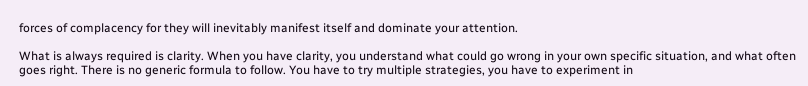forces of complacency for they will inevitably manifest itself and dominate your attention.

What is always required is clarity. When you have clarity, you understand what could go wrong in your own specific situation, and what often goes right. There is no generic formula to follow. You have to try multiple strategies, you have to experiment in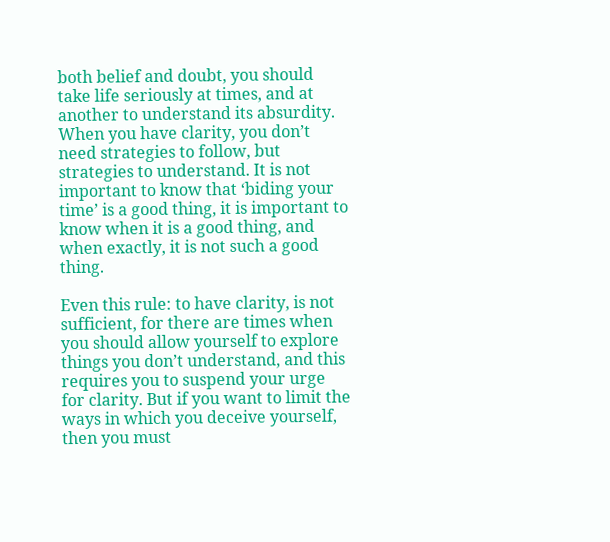both belief and doubt, you should take life seriously at times, and at another to understand its absurdity. When you have clarity, you don’t need strategies to follow, but strategies to understand. It is not important to know that ‘biding your time’ is a good thing, it is important to know when it is a good thing, and when exactly, it is not such a good thing.

Even this rule: to have clarity, is not sufficient, for there are times when you should allow yourself to explore things you don’t understand, and this requires you to suspend your urge for clarity. But if you want to limit the ways in which you deceive yourself, then you must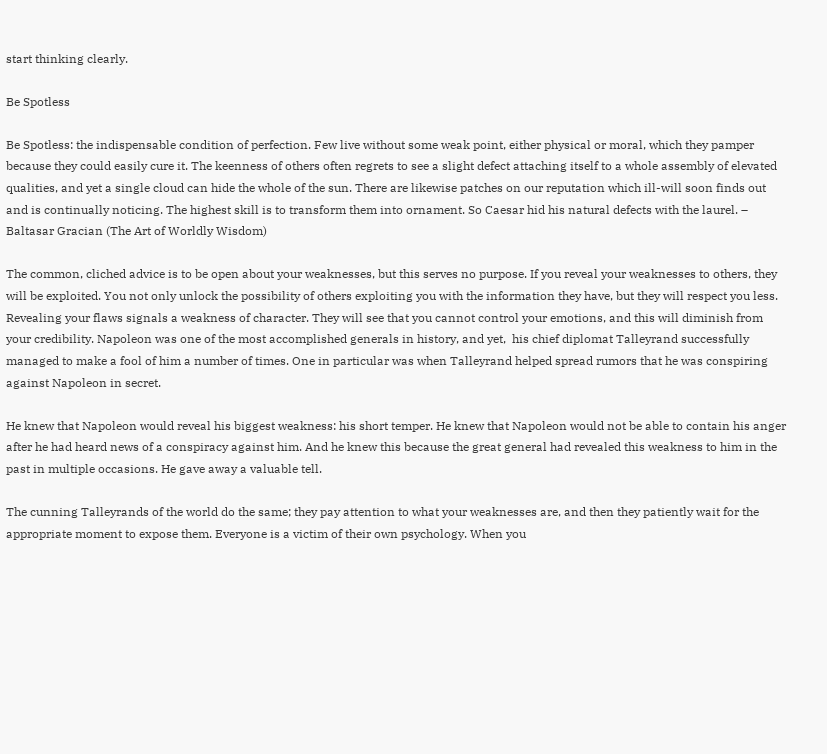start thinking clearly.

Be Spotless

Be Spotless: the indispensable condition of perfection. Few live without some weak point, either physical or moral, which they pamper because they could easily cure it. The keenness of others often regrets to see a slight defect attaching itself to a whole assembly of elevated qualities, and yet a single cloud can hide the whole of the sun. There are likewise patches on our reputation which ill-will soon finds out and is continually noticing. The highest skill is to transform them into ornament. So Caesar hid his natural defects with the laurel. – Baltasar Gracian (The Art of Worldly Wisdom)

The common, cliched advice is to be open about your weaknesses, but this serves no purpose. If you reveal your weaknesses to others, they will be exploited. You not only unlock the possibility of others exploiting you with the information they have, but they will respect you less. Revealing your flaws signals a weakness of character. They will see that you cannot control your emotions, and this will diminish from your credibility. Napoleon was one of the most accomplished generals in history, and yet,  his chief diplomat Talleyrand successfully managed to make a fool of him a number of times. One in particular was when Talleyrand helped spread rumors that he was conspiring against Napoleon in secret.

He knew that Napoleon would reveal his biggest weakness: his short temper. He knew that Napoleon would not be able to contain his anger after he had heard news of a conspiracy against him. And he knew this because the great general had revealed this weakness to him in the past in multiple occasions. He gave away a valuable tell.

The cunning Talleyrands of the world do the same; they pay attention to what your weaknesses are, and then they patiently wait for the appropriate moment to expose them. Everyone is a victim of their own psychology. When you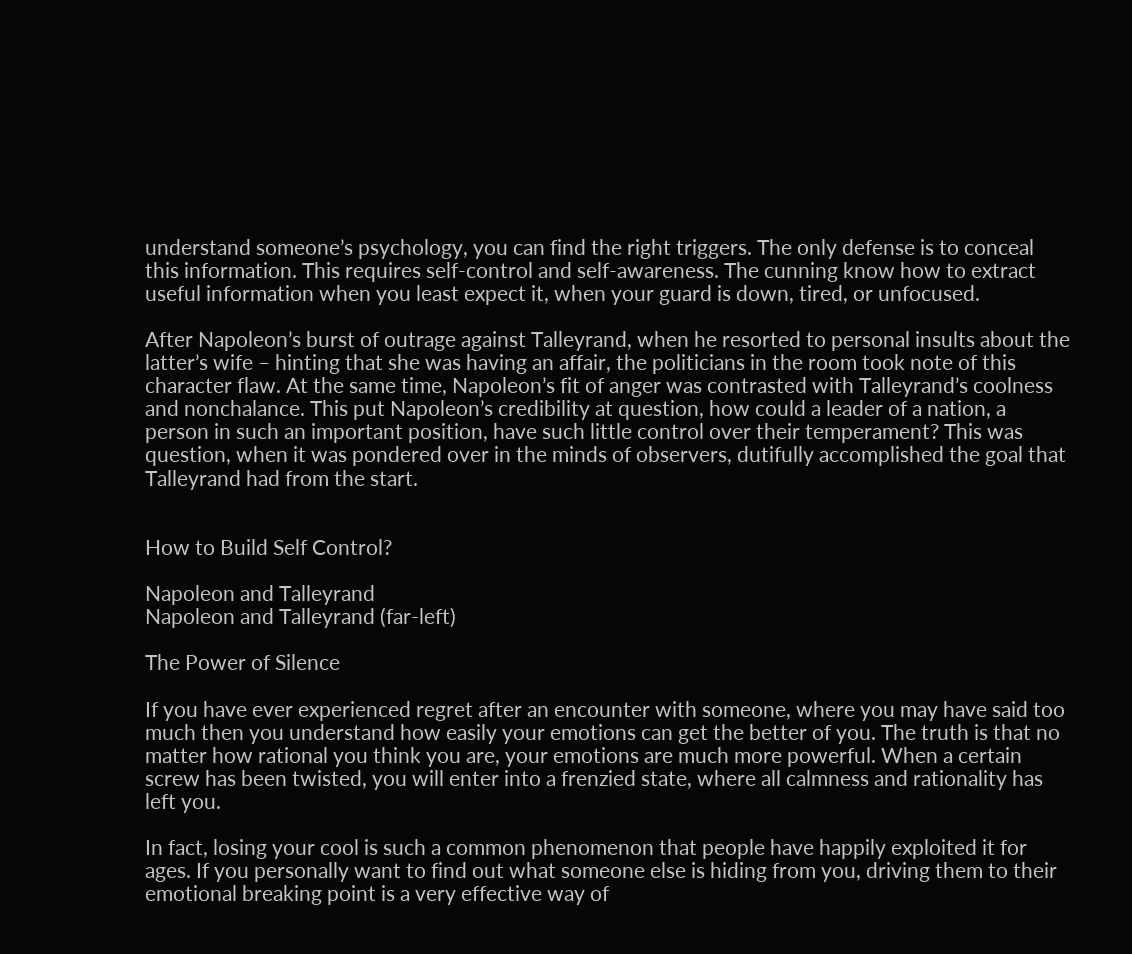understand someone’s psychology, you can find the right triggers. The only defense is to conceal this information. This requires self-control and self-awareness. The cunning know how to extract useful information when you least expect it, when your guard is down, tired, or unfocused.

After Napoleon’s burst of outrage against Talleyrand, when he resorted to personal insults about the latter’s wife – hinting that she was having an affair, the politicians in the room took note of this character flaw. At the same time, Napoleon’s fit of anger was contrasted with Talleyrand’s coolness and nonchalance. This put Napoleon’s credibility at question, how could a leader of a nation, a person in such an important position, have such little control over their temperament? This was question, when it was pondered over in the minds of observers, dutifully accomplished the goal that Talleyrand had from the start.


How to Build Self Control?

Napoleon and Talleyrand
Napoleon and Talleyrand (far-left)

The Power of Silence

If you have ever experienced regret after an encounter with someone, where you may have said too much then you understand how easily your emotions can get the better of you. The truth is that no matter how rational you think you are, your emotions are much more powerful. When a certain screw has been twisted, you will enter into a frenzied state, where all calmness and rationality has left you.

In fact, losing your cool is such a common phenomenon that people have happily exploited it for ages. If you personally want to find out what someone else is hiding from you, driving them to their emotional breaking point is a very effective way of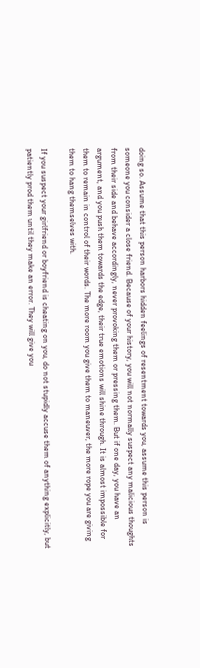doing so. Assume that this person harbors hidden feelings of resentment towards you, assume this person is someone you consider a close friend. Because of your history, you will not normally suspect any malicious thoughts from their side and behave accordingly, never provoking them or pressing them. But if one day, you have an argument, and you push them towards the edge, their true emotions will shine through. It is almost impossible for them to remain in control of their words. The more room you give them to maneuver, the more rope you are giving them to hang themselves with.

If you suspect your girlfriend or boyfriend is cheating on you, do not stupidly accuse them of anything explicitly, but patiently prod them until they make an error. They will give you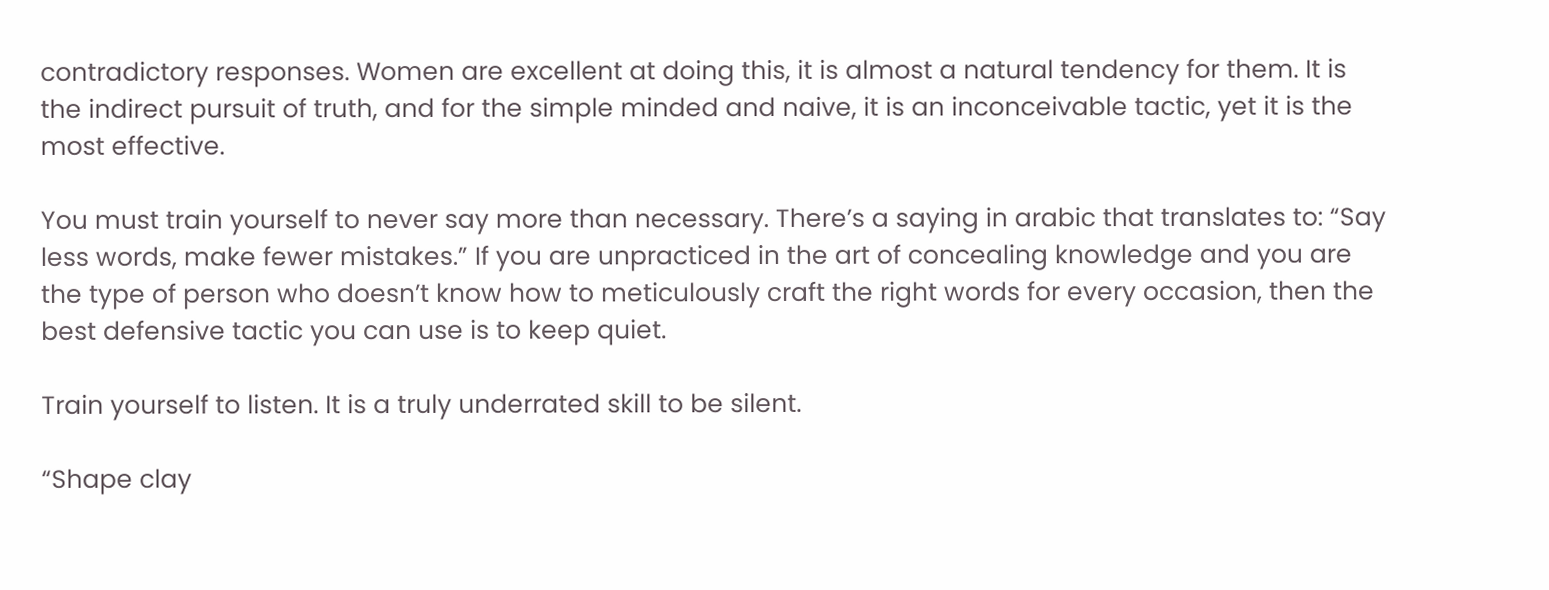contradictory responses. Women are excellent at doing this, it is almost a natural tendency for them. It is the indirect pursuit of truth, and for the simple minded and naive, it is an inconceivable tactic, yet it is the most effective.

You must train yourself to never say more than necessary. There’s a saying in arabic that translates to: “Say less words, make fewer mistakes.” If you are unpracticed in the art of concealing knowledge and you are the type of person who doesn’t know how to meticulously craft the right words for every occasion, then the best defensive tactic you can use is to keep quiet.

Train yourself to listen. It is a truly underrated skill to be silent.

“Shape clay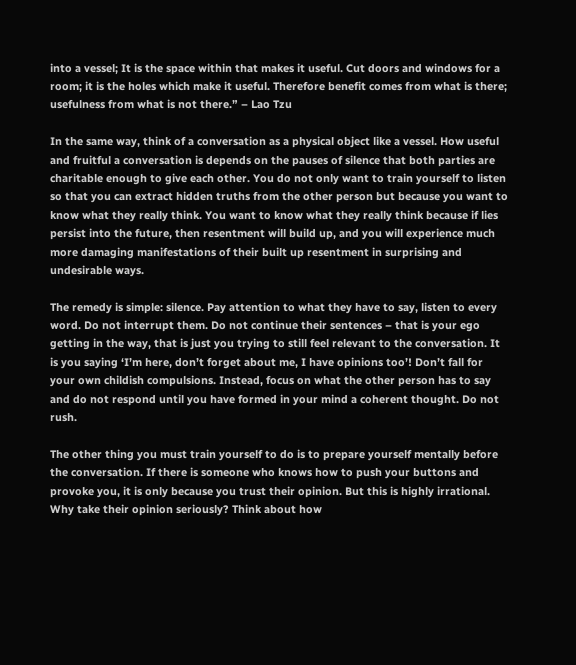into a vessel; It is the space within that makes it useful. Cut doors and windows for a room; it is the holes which make it useful. Therefore benefit comes from what is there; usefulness from what is not there.” – Lao Tzu

In the same way, think of a conversation as a physical object like a vessel. How useful and fruitful a conversation is depends on the pauses of silence that both parties are charitable enough to give each other. You do not only want to train yourself to listen so that you can extract hidden truths from the other person but because you want to know what they really think. You want to know what they really think because if lies persist into the future, then resentment will build up, and you will experience much more damaging manifestations of their built up resentment in surprising and undesirable ways.

The remedy is simple: silence. Pay attention to what they have to say, listen to every word. Do not interrupt them. Do not continue their sentences – that is your ego getting in the way, that is just you trying to still feel relevant to the conversation. It is you saying ‘I’m here, don’t forget about me, I have opinions too’! Don’t fall for your own childish compulsions. Instead, focus on what the other person has to say and do not respond until you have formed in your mind a coherent thought. Do not rush.

The other thing you must train yourself to do is to prepare yourself mentally before the conversation. If there is someone who knows how to push your buttons and provoke you, it is only because you trust their opinion. But this is highly irrational. Why take their opinion seriously? Think about how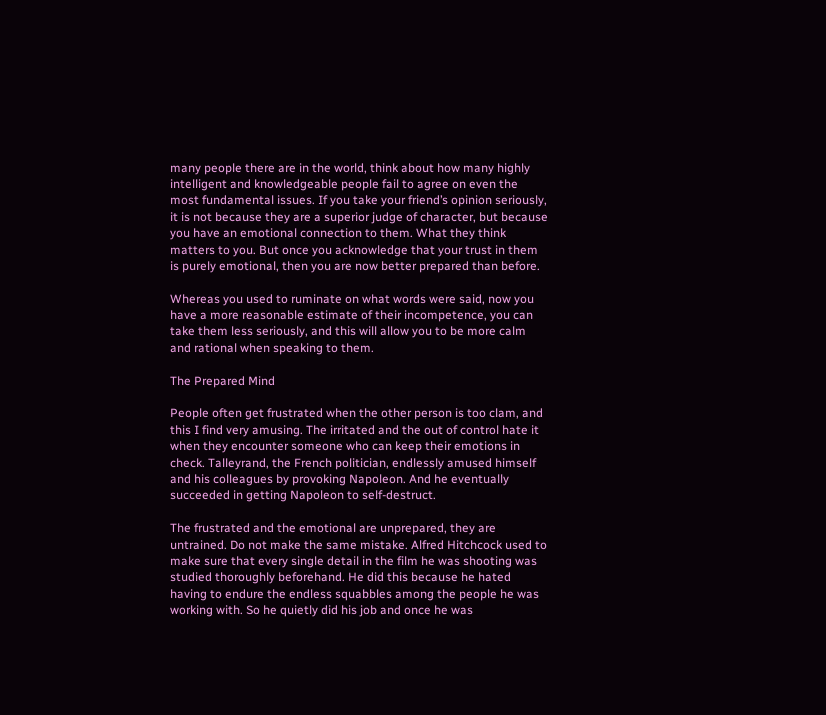many people there are in the world, think about how many highly intelligent and knowledgeable people fail to agree on even the most fundamental issues. If you take your friend’s opinion seriously, it is not because they are a superior judge of character, but because you have an emotional connection to them. What they think matters to you. But once you acknowledge that your trust in them is purely emotional, then you are now better prepared than before.

Whereas you used to ruminate on what words were said, now you have a more reasonable estimate of their incompetence, you can take them less seriously, and this will allow you to be more calm and rational when speaking to them.

The Prepared Mind

People often get frustrated when the other person is too clam, and this I find very amusing. The irritated and the out of control hate it when they encounter someone who can keep their emotions in check. Talleyrand, the French politician, endlessly amused himself and his colleagues by provoking Napoleon. And he eventually succeeded in getting Napoleon to self-destruct.

The frustrated and the emotional are unprepared, they are untrained. Do not make the same mistake. Alfred Hitchcock used to make sure that every single detail in the film he was shooting was studied thoroughly beforehand. He did this because he hated having to endure the endless squabbles among the people he was working with. So he quietly did his job and once he was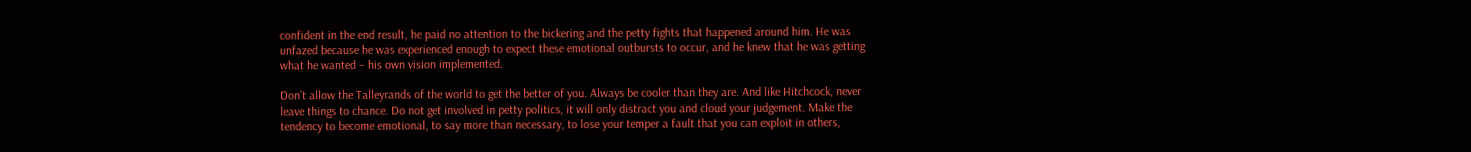confident in the end result, he paid no attention to the bickering and the petty fights that happened around him. He was unfazed because he was experienced enough to expect these emotional outbursts to occur, and he knew that he was getting what he wanted – his own vision implemented.

Don’t allow the Talleyrands of the world to get the better of you. Always be cooler than they are. And like Hitchcock, never leave things to chance. Do not get involved in petty politics, it will only distract you and cloud your judgement. Make the tendency to become emotional, to say more than necessary, to lose your temper a fault that you can exploit in others,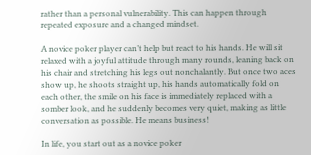rather than a personal vulnerability. This can happen through repeated exposure and a changed mindset.

A novice poker player can’t help but react to his hands. He will sit relaxed with a joyful attitude through many rounds, leaning back on his chair and stretching his legs out nonchalantly. But once two aces show up, he shoots straight up, his hands automatically fold on each other, the smile on his face is immediately replaced with a somber look, and he suddenly becomes very quiet, making as little conversation as possible. He means business!

In life, you start out as a novice poker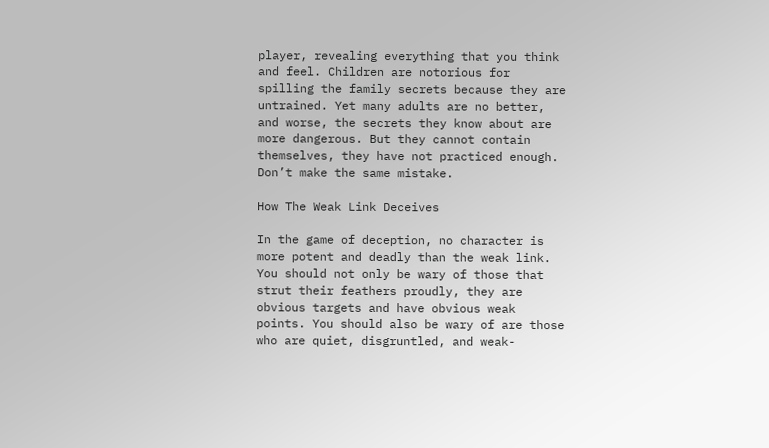player, revealing everything that you think and feel. Children are notorious for spilling the family secrets because they are untrained. Yet many adults are no better, and worse, the secrets they know about are more dangerous. But they cannot contain themselves, they have not practiced enough. Don’t make the same mistake.

How The Weak Link Deceives

In the game of deception, no character is more potent and deadly than the weak link. You should not only be wary of those that strut their feathers proudly, they are obvious targets and have obvious weak points. You should also be wary of are those who are quiet, disgruntled, and weak-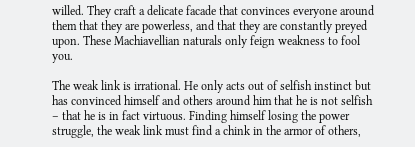willed. They craft a delicate facade that convinces everyone around them that they are powerless, and that they are constantly preyed upon. These Machiavellian naturals only feign weakness to fool you.

The weak link is irrational. He only acts out of selfish instinct but has convinced himself and others around him that he is not selfish – that he is in fact virtuous. Finding himself losing the power struggle, the weak link must find a chink in the armor of others,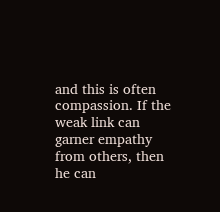and this is often compassion. If the weak link can garner empathy from others, then he can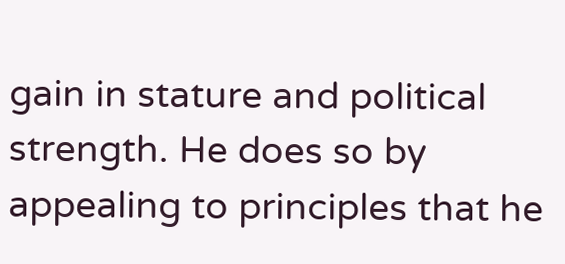gain in stature and political strength. He does so by appealing to principles that he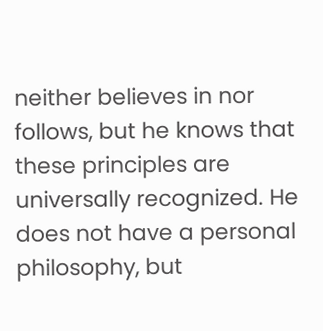neither believes in nor follows, but he knows that these principles are universally recognized. He does not have a personal philosophy, but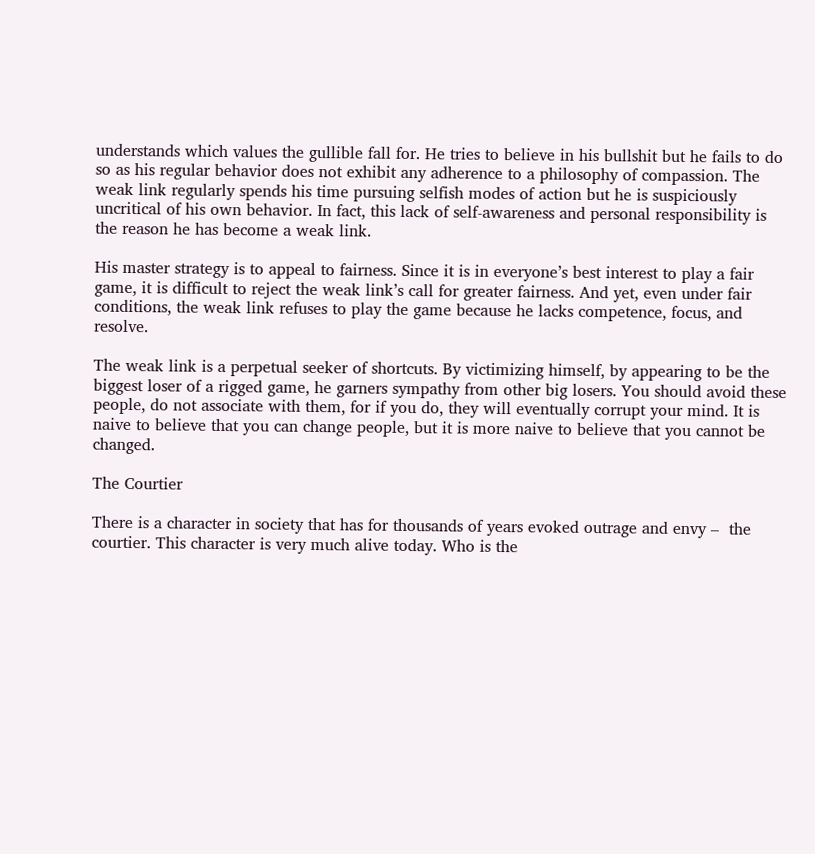understands which values the gullible fall for. He tries to believe in his bullshit but he fails to do so as his regular behavior does not exhibit any adherence to a philosophy of compassion. The weak link regularly spends his time pursuing selfish modes of action but he is suspiciously uncritical of his own behavior. In fact, this lack of self-awareness and personal responsibility is the reason he has become a weak link.

His master strategy is to appeal to fairness. Since it is in everyone’s best interest to play a fair game, it is difficult to reject the weak link’s call for greater fairness. And yet, even under fair conditions, the weak link refuses to play the game because he lacks competence, focus, and resolve.

The weak link is a perpetual seeker of shortcuts. By victimizing himself, by appearing to be the biggest loser of a rigged game, he garners sympathy from other big losers. You should avoid these people, do not associate with them, for if you do, they will eventually corrupt your mind. It is naive to believe that you can change people, but it is more naive to believe that you cannot be changed.

The Courtier

There is a character in society that has for thousands of years evoked outrage and envy –  the courtier. This character is very much alive today. Who is the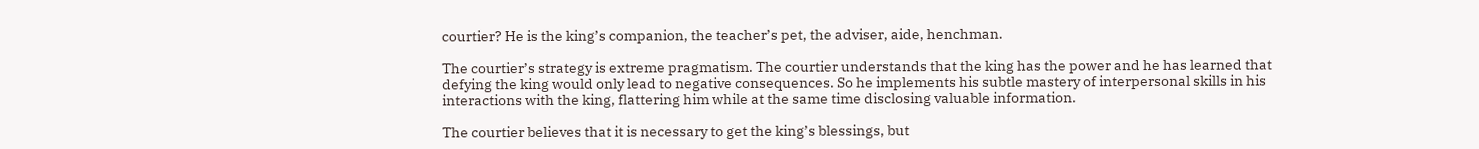courtier? He is the king’s companion, the teacher’s pet, the adviser, aide, henchman.

The courtier’s strategy is extreme pragmatism. The courtier understands that the king has the power and he has learned that defying the king would only lead to negative consequences. So he implements his subtle mastery of interpersonal skills in his interactions with the king, flattering him while at the same time disclosing valuable information.

The courtier believes that it is necessary to get the king’s blessings, but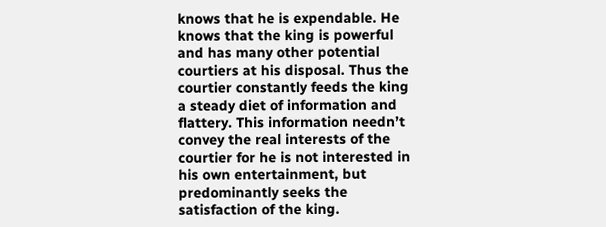knows that he is expendable. He knows that the king is powerful and has many other potential courtiers at his disposal. Thus the courtier constantly feeds the king a steady diet of information and flattery. This information needn’t convey the real interests of the courtier for he is not interested in his own entertainment, but predominantly seeks the satisfaction of the king.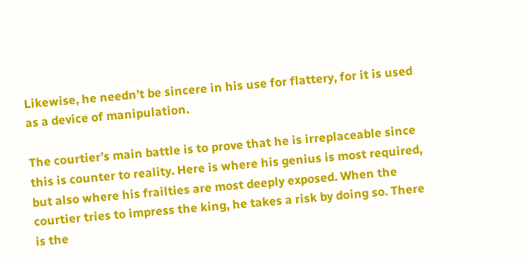Likewise, he needn’t be sincere in his use for flattery, for it is used as a device of manipulation.

The courtier’s main battle is to prove that he is irreplaceable since this is counter to reality. Here is where his genius is most required, but also where his frailties are most deeply exposed. When the courtier tries to impress the king, he takes a risk by doing so. There is the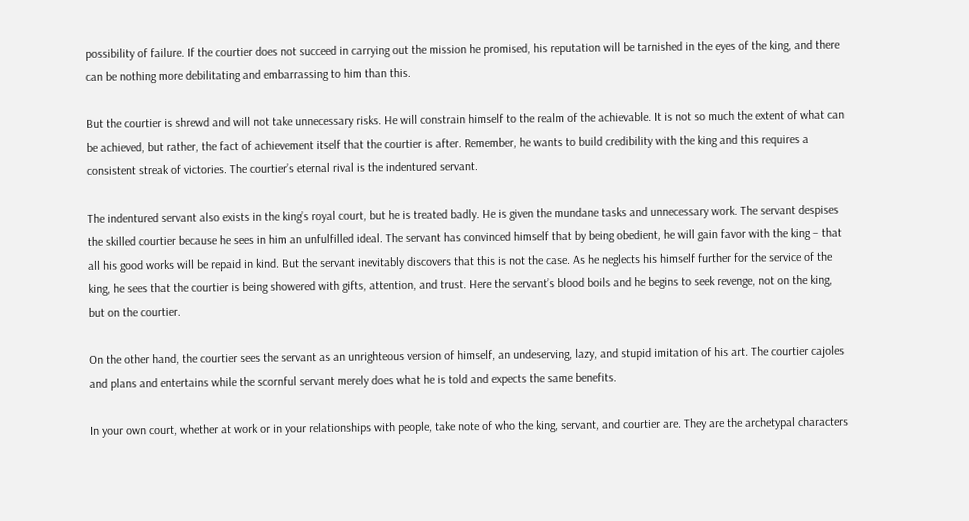possibility of failure. If the courtier does not succeed in carrying out the mission he promised, his reputation will be tarnished in the eyes of the king, and there can be nothing more debilitating and embarrassing to him than this.

But the courtier is shrewd and will not take unnecessary risks. He will constrain himself to the realm of the achievable. It is not so much the extent of what can be achieved, but rather, the fact of achievement itself that the courtier is after. Remember, he wants to build credibility with the king and this requires a consistent streak of victories. The courtier’s eternal rival is the indentured servant.

The indentured servant also exists in the king’s royal court, but he is treated badly. He is given the mundane tasks and unnecessary work. The servant despises the skilled courtier because he sees in him an unfulfilled ideal. The servant has convinced himself that by being obedient, he will gain favor with the king – that all his good works will be repaid in kind. But the servant inevitably discovers that this is not the case. As he neglects his himself further for the service of the king, he sees that the courtier is being showered with gifts, attention, and trust. Here the servant’s blood boils and he begins to seek revenge, not on the king, but on the courtier.

On the other hand, the courtier sees the servant as an unrighteous version of himself, an undeserving, lazy, and stupid imitation of his art. The courtier cajoles and plans and entertains while the scornful servant merely does what he is told and expects the same benefits.

In your own court, whether at work or in your relationships with people, take note of who the king, servant, and courtier are. They are the archetypal characters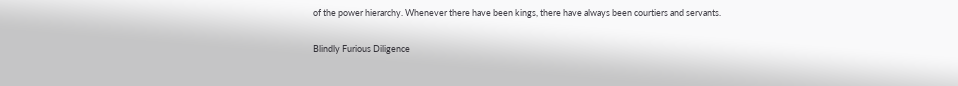of the power hierarchy. Whenever there have been kings, there have always been courtiers and servants.

Blindly Furious Diligence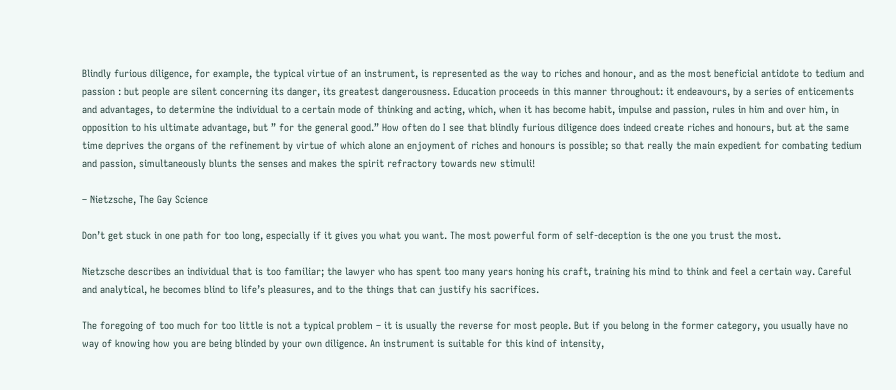Blindly furious diligence, for example, the typical virtue of an instrument, is represented as the way to riches and honour, and as the most beneficial antidote to tedium and passion : but people are silent concerning its danger, its greatest dangerousness. Education proceeds in this manner throughout: it endeavours, by a series of enticements and advantages, to determine the individual to a certain mode of thinking and acting, which, when it has become habit, impulse and passion, rules in him and over him, in opposition to his ultimate advantage, but ” for the general good.” How often do I see that blindly furious diligence does indeed create riches and honours, but at the same time deprives the organs of the refinement by virtue of which alone an enjoyment of riches and honours is possible; so that really the main expedient for combating tedium and passion, simultaneously blunts the senses and makes the spirit refractory towards new stimuli!

– Nietzsche, The Gay Science

Don’t get stuck in one path for too long, especially if it gives you what you want. The most powerful form of self-deception is the one you trust the most.

Nietzsche describes an individual that is too familiar; the lawyer who has spent too many years honing his craft, training his mind to think and feel a certain way. Careful and analytical, he becomes blind to life’s pleasures, and to the things that can justify his sacrifices.

The foregoing of too much for too little is not a typical problem – it is usually the reverse for most people. But if you belong in the former category, you usually have no way of knowing how you are being blinded by your own diligence. An instrument is suitable for this kind of intensity,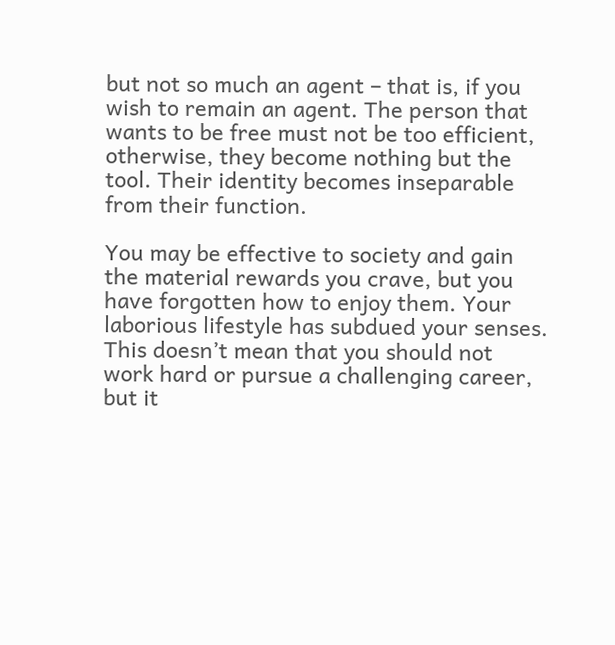but not so much an agent – that is, if you wish to remain an agent. The person that wants to be free must not be too efficient, otherwise, they become nothing but the tool. Their identity becomes inseparable from their function.

You may be effective to society and gain the material rewards you crave, but you have forgotten how to enjoy them. Your laborious lifestyle has subdued your senses. This doesn’t mean that you should not work hard or pursue a challenging career, but it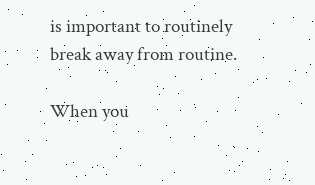is important to routinely break away from routine.

When you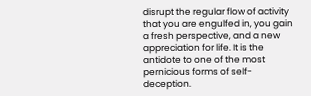disrupt the regular flow of activity that you are engulfed in, you gain a fresh perspective, and a new appreciation for life. It is the antidote to one of the most pernicious forms of self-deception.